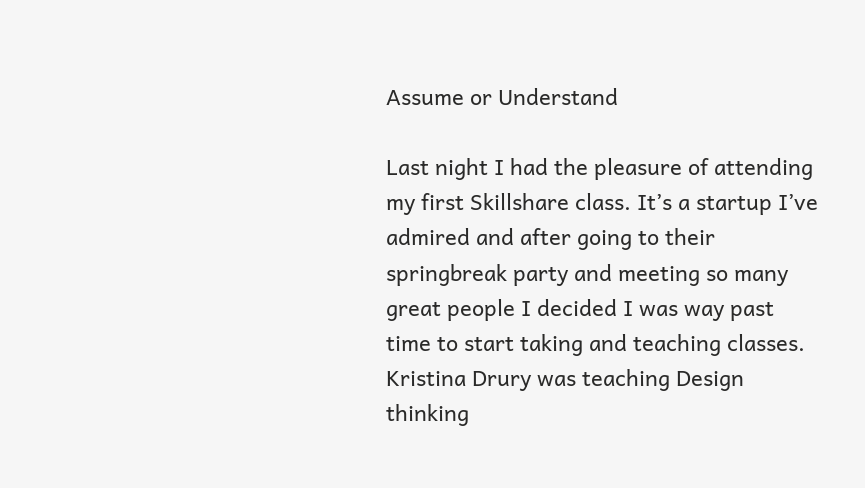Assume or Understand

Last night I had the pleasure of attending my first Skillshare class. It’s a startup I’ve admired and after going to their springbreak party and meeting so many great people I decided I was way past time to start taking and teaching classes. Kristina Drury was teaching Design thinking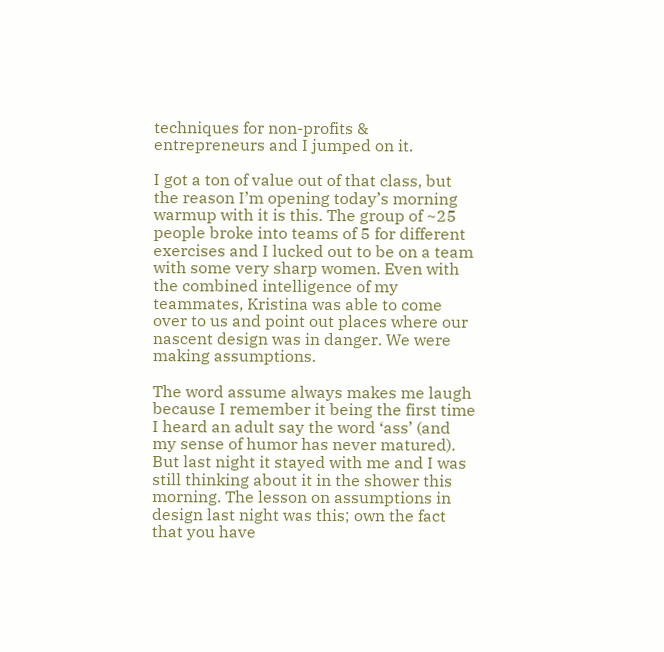techniques for non-profits & entrepreneurs and I jumped on it.

I got a ton of value out of that class, but the reason I’m opening today’s morning warmup with it is this. The group of ~25 people broke into teams of 5 for different exercises and I lucked out to be on a team with some very sharp women. Even with the combined intelligence of my teammates, Kristina was able to come over to us and point out places where our nascent design was in danger. We were making assumptions.

The word assume always makes me laugh because I remember it being the first time I heard an adult say the word ‘ass’ (and my sense of humor has never matured). But last night it stayed with me and I was still thinking about it in the shower this morning. The lesson on assumptions in design last night was this; own the fact that you have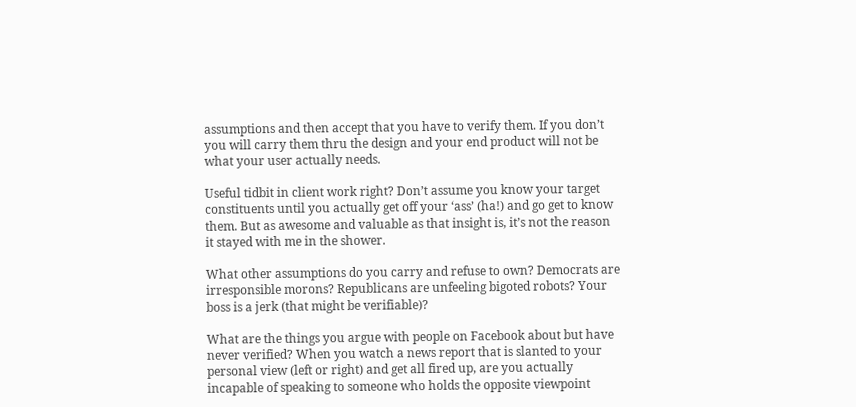assumptions and then accept that you have to verify them. If you don’t you will carry them thru the design and your end product will not be what your user actually needs.

Useful tidbit in client work right? Don’t assume you know your target constituents until you actually get off your ‘ass’ (ha!) and go get to know them. But as awesome and valuable as that insight is, it’s not the reason it stayed with me in the shower.

What other assumptions do you carry and refuse to own? Democrats are irresponsible morons? Republicans are unfeeling bigoted robots? Your boss is a jerk (that might be verifiable)?

What are the things you argue with people on Facebook about but have never verified? When you watch a news report that is slanted to your personal view (left or right) and get all fired up, are you actually incapable of speaking to someone who holds the opposite viewpoint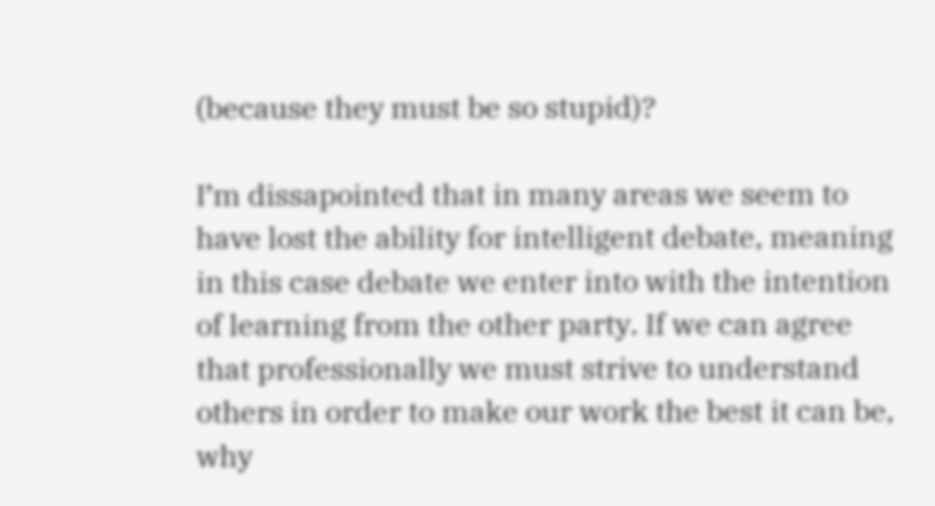(because they must be so stupid)?

I’m dissapointed that in many areas we seem to have lost the ability for intelligent debate, meaning in this case debate we enter into with the intention of learning from the other party. If we can agree that professionally we must strive to understand others in order to make our work the best it can be, why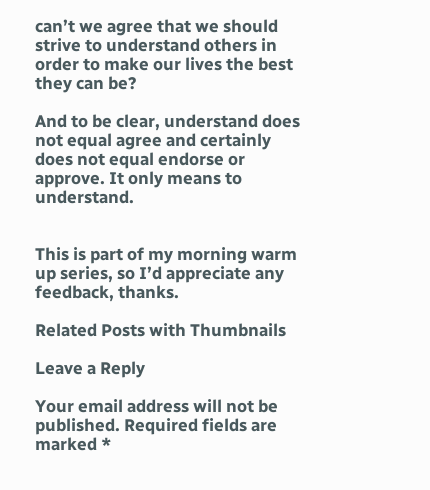can’t we agree that we should strive to understand others in order to make our lives the best they can be?

And to be clear, understand does not equal agree and certainly does not equal endorse or approve. It only means to understand.


This is part of my morning warm up series, so I’d appreciate any feedback, thanks.

Related Posts with Thumbnails

Leave a Reply

Your email address will not be published. Required fields are marked *